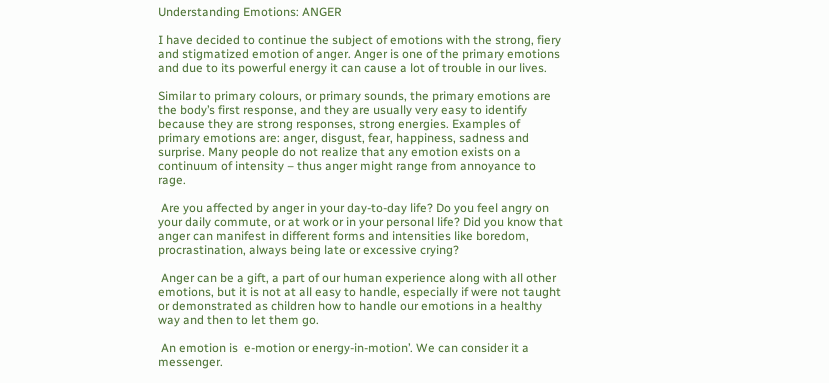Understanding Emotions: ANGER

I have decided to continue the subject of emotions with the strong, fiery and stigmatized emotion of anger. Anger is one of the primary emotions and due to its powerful energy it can cause a lot of trouble in our lives.

Similar to primary colours, or primary sounds, the primary emotions are the body’s first response, and they are usually very easy to identify because they are strong responses, strong energies. Examples of primary emotions are: anger, disgust, fear, happiness, sadness and surprise. Many people do not realize that any emotion exists on a continuum of intensity – thus anger might range from annoyance to rage.

 Are you affected by anger in your day-to-day life? Do you feel angry on your daily commute, or at work or in your personal life? Did you know that anger can manifest in different forms and intensities like boredom, procrastination, always being late or excessive crying?

 Anger can be a gift, a part of our human experience along with all other emotions, but it is not at all easy to handle, especially if were not taught or demonstrated as children how to handle our emotions in a healthy way and then to let them go.

 An emotion is  e-motion or energy-in-motion’. We can consider it a messenger.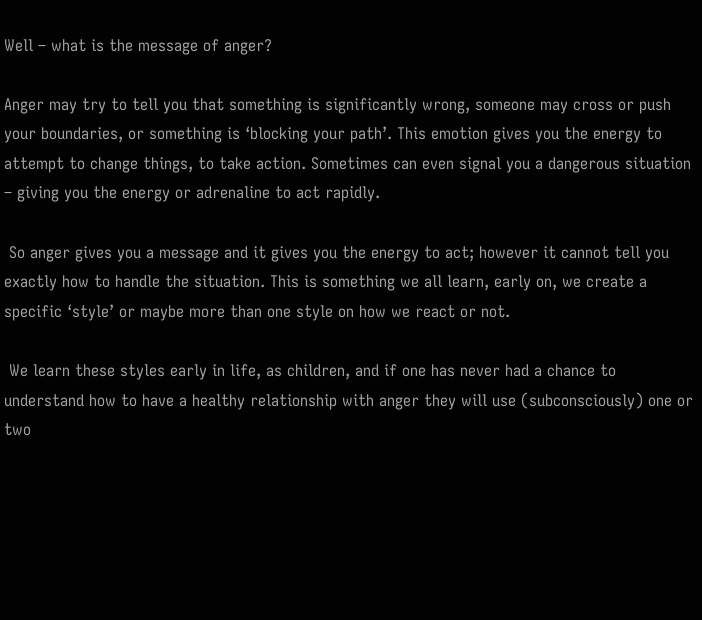Well – what is the message of anger?

Anger may try to tell you that something is significantly wrong, someone may cross or push your boundaries, or something is ‘blocking your path’. This emotion gives you the energy to attempt to change things, to take action. Sometimes can even signal you a dangerous situation – giving you the energy or adrenaline to act rapidly.

 So anger gives you a message and it gives you the energy to act; however it cannot tell you exactly how to handle the situation. This is something we all learn, early on, we create a specific ‘style’ or maybe more than one style on how we react or not.

 We learn these styles early in life, as children, and if one has never had a chance to understand how to have a healthy relationship with anger they will use (subconsciously) one or two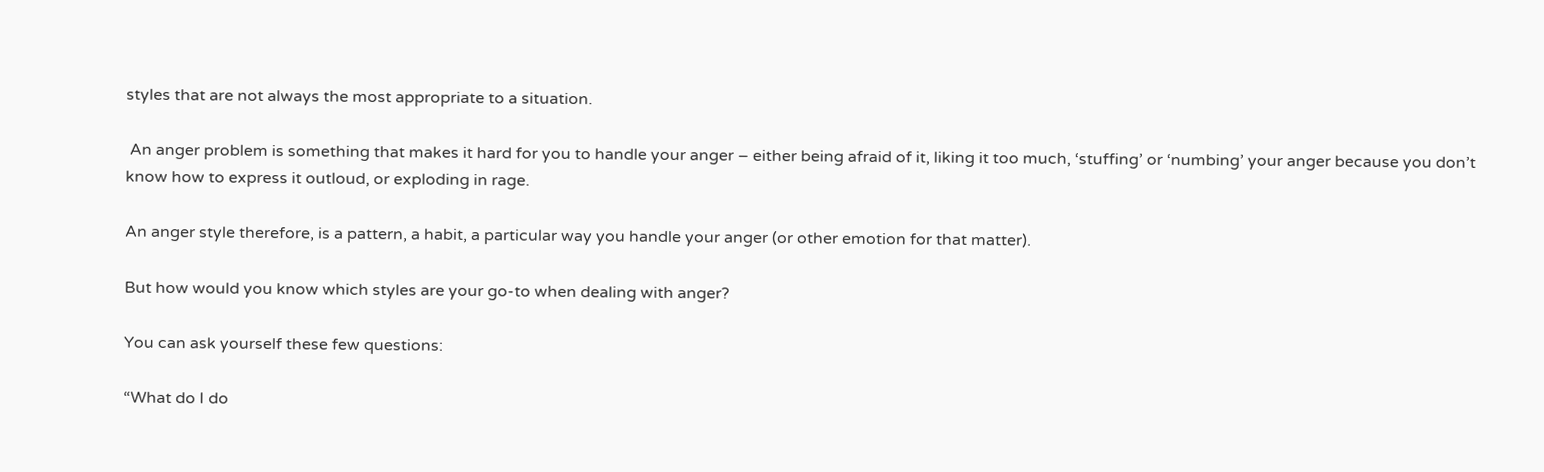styles that are not always the most appropriate to a situation.

 An anger problem is something that makes it hard for you to handle your anger – either being afraid of it, liking it too much, ‘stuffing’ or ‘numbing’ your anger because you don’t know how to express it outloud, or exploding in rage.

An anger style therefore, is a pattern, a habit, a particular way you handle your anger (or other emotion for that matter).

But how would you know which styles are your go-to when dealing with anger?

You can ask yourself these few questions:

“What do I do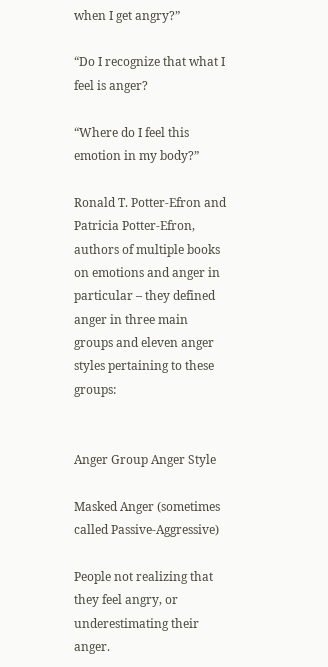when I get angry?”

“Do I recognize that what I feel is anger?

“Where do I feel this emotion in my body?”

Ronald T. Potter-Efron and Patricia Potter-Efron, authors of multiple books on emotions and anger in particular – they defined anger in three main groups and eleven anger styles pertaining to these groups:


Anger Group Anger Style

Masked Anger (sometimes called Passive-Aggressive)

People not realizing that they feel angry, or underestimating their anger.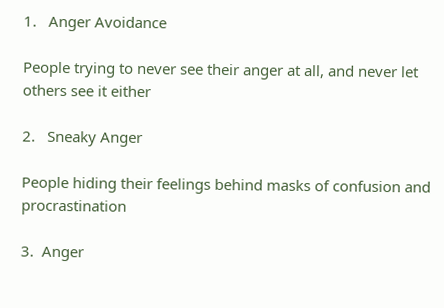1.   Anger Avoidance

People trying to never see their anger at all, and never let others see it either

2.   Sneaky Anger

People hiding their feelings behind masks of confusion and procrastination

3.  Anger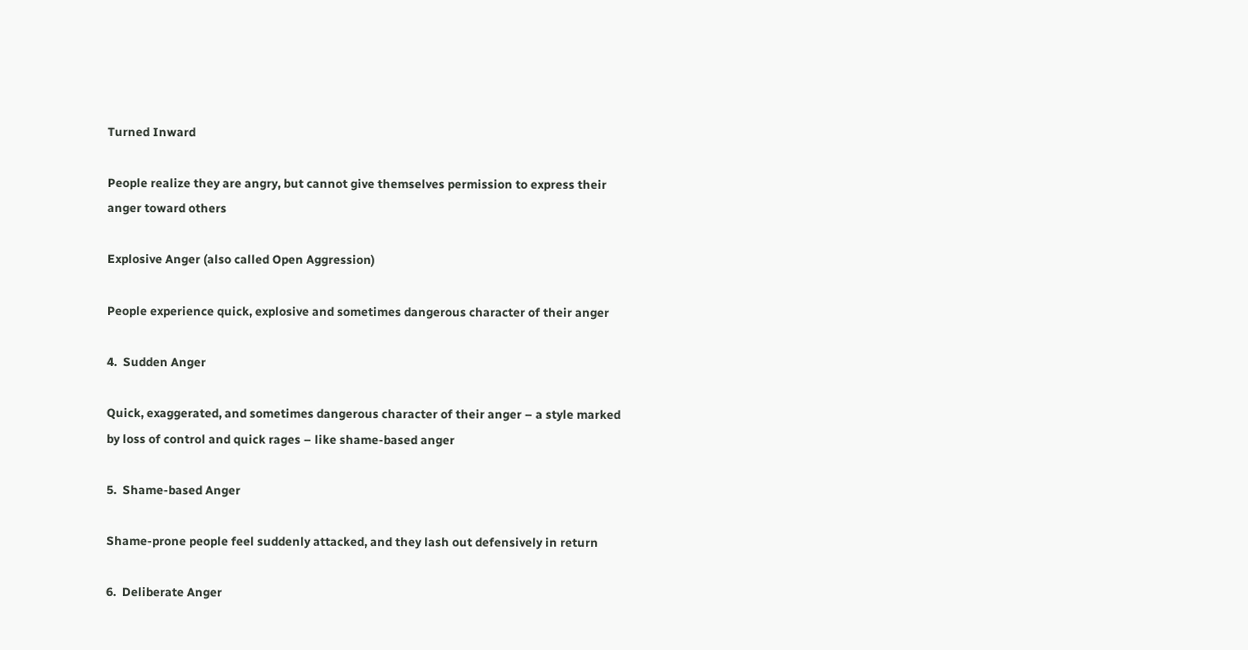Turned Inward

People realize they are angry, but cannot give themselves permission to express their anger toward others

Explosive Anger (also called Open Aggression)

People experience quick, explosive and sometimes dangerous character of their anger

4.  Sudden Anger

Quick, exaggerated, and sometimes dangerous character of their anger – a style marked by loss of control and quick rages – like shame-based anger

5.  Shame-based Anger

Shame-prone people feel suddenly attacked, and they lash out defensively in return

6.  Deliberate Anger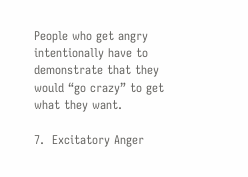People who get angry intentionally have to demonstrate that they would “go crazy” to get what they want.

7.  Excitatory Anger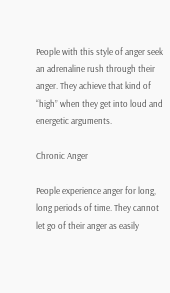People with this style of anger seek an adrenaline rush through their anger. They achieve that kind of “high” when they get into loud and energetic arguments.

Chronic Anger

People experience anger for long, long periods of time. They cannot let go of their anger as easily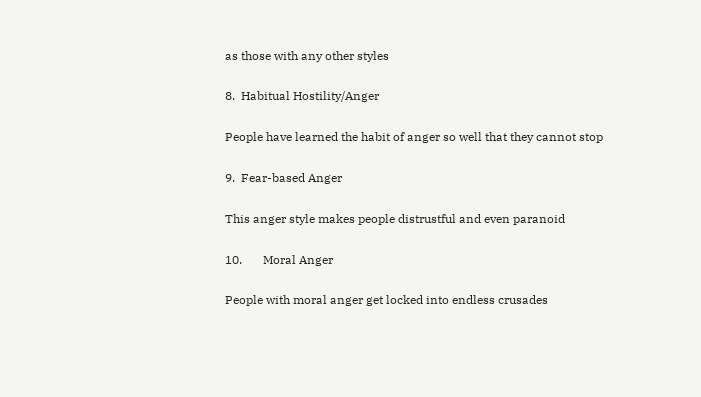as those with any other styles

8.  Habitual Hostility/Anger

People have learned the habit of anger so well that they cannot stop

9.  Fear-based Anger

This anger style makes people distrustful and even paranoid

10.       Moral Anger

People with moral anger get locked into endless crusades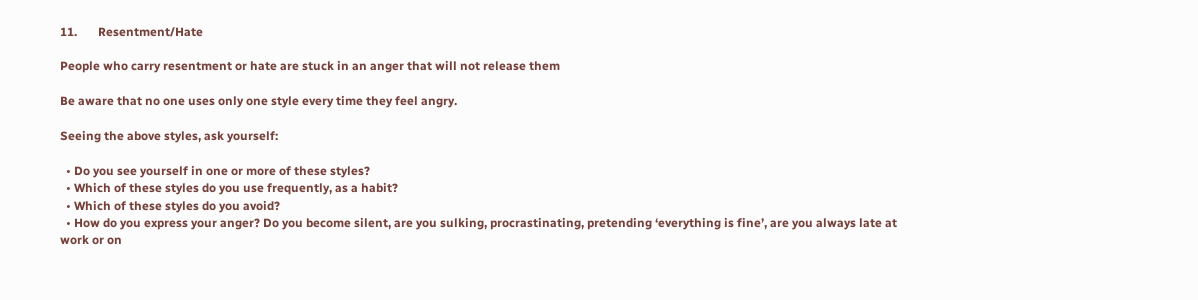11.       Resentment/Hate

People who carry resentment or hate are stuck in an anger that will not release them

Be aware that no one uses only one style every time they feel angry.

Seeing the above styles, ask yourself:

  • Do you see yourself in one or more of these styles?
  • Which of these styles do you use frequently, as a habit?
  • Which of these styles do you avoid?
  • How do you express your anger? Do you become silent, are you sulking, procrastinating, pretending ‘everything is fine’, are you always late at work or on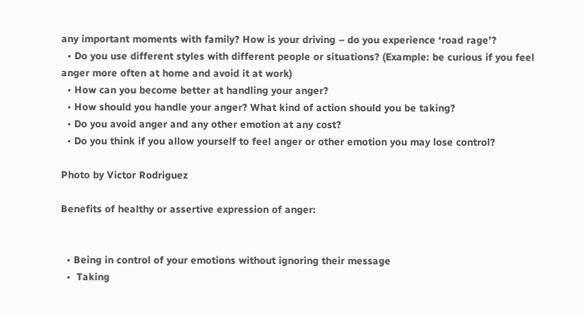any important moments with family? How is your driving – do you experience ‘road rage’?
  • Do you use different styles with different people or situations? (Example: be curious if you feel anger more often at home and avoid it at work)
  • How can you become better at handling your anger?
  • How should you handle your anger? What kind of action should you be taking?
  • Do you avoid anger and any other emotion at any cost?
  • Do you think if you allow yourself to feel anger or other emotion you may lose control?

Photo by Victor Rodriguez

Benefits of healthy or assertive expression of anger:


  • Being in control of your emotions without ignoring their message
  •  Taking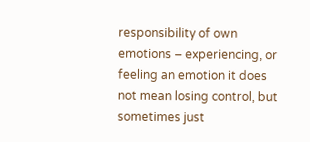responsibility of own emotions – experiencing, or feeling an emotion it does not mean losing control, but sometimes just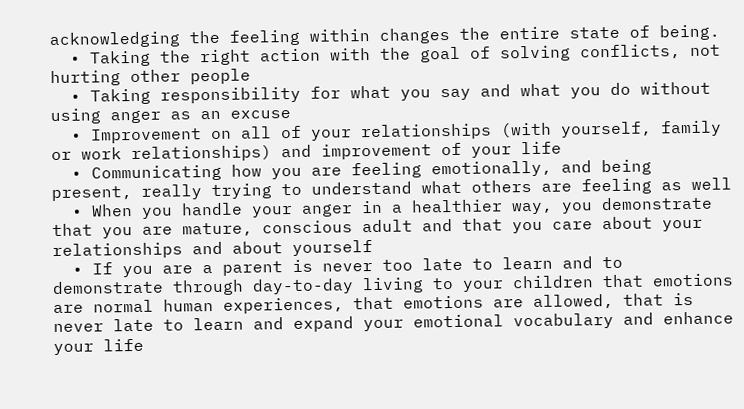acknowledging the feeling within changes the entire state of being.
  • Taking the right action with the goal of solving conflicts, not hurting other people
  • Taking responsibility for what you say and what you do without using anger as an excuse
  • Improvement on all of your relationships (with yourself, family or work relationships) and improvement of your life
  • Communicating how you are feeling emotionally, and being present, really trying to understand what others are feeling as well
  • When you handle your anger in a healthier way, you demonstrate that you are mature, conscious adult and that you care about your relationships and about yourself
  • If you are a parent is never too late to learn and to demonstrate through day-to-day living to your children that emotions are normal human experiences, that emotions are allowed, that is never late to learn and expand your emotional vocabulary and enhance your life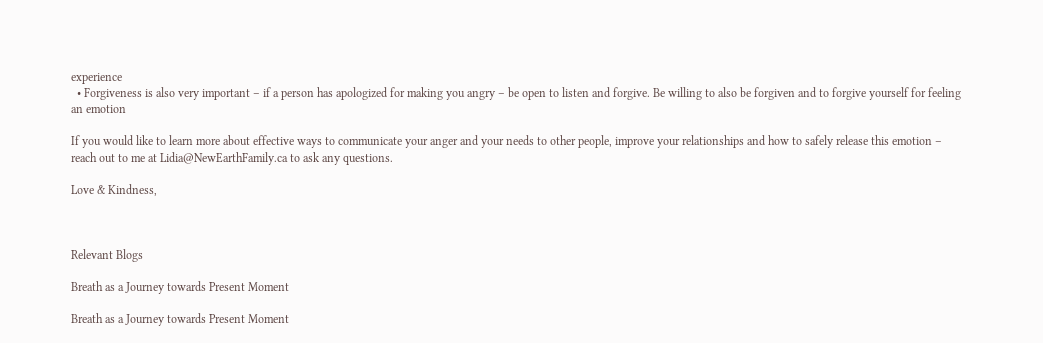experience
  • Forgiveness is also very important – if a person has apologized for making you angry – be open to listen and forgive. Be willing to also be forgiven and to forgive yourself for feeling an emotion

If you would like to learn more about effective ways to communicate your anger and your needs to other people, improve your relationships and how to safely release this emotion – reach out to me at Lidia@NewEarthFamily.ca to ask any questions.

Love & Kindness,



Relevant Blogs

Breath as a Journey towards Present Moment

Breath as a Journey towards Present Moment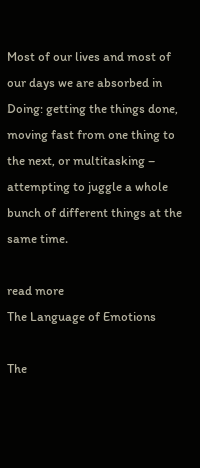Most of our lives and most of our days we are absorbed in Doing: getting the things done, moving fast from one thing to the next, or multitasking – attempting to juggle a whole bunch of different things at the same time.

read more
The Language of Emotions

The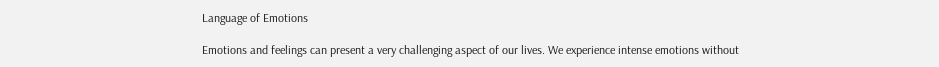Language of Emotions

Emotions and feelings can present a very challenging aspect of our lives. We experience intense emotions without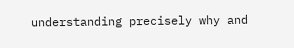understanding precisely why and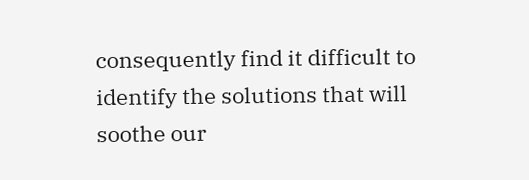consequently find it difficult to identify the solutions that will soothe our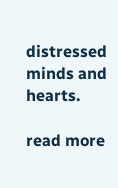distressed minds and hearts.

read more